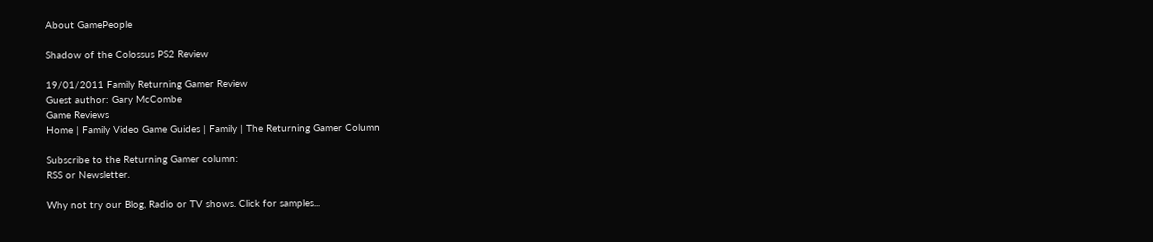About GamePeople

Shadow of the Colossus PS2 Review

19/01/2011 Family Returning Gamer Review
Guest author: Gary McCombe
Game Reviews
Home | Family Video Game Guides | Family | The Returning Gamer Column

Subscribe to the Returning Gamer column:
RSS or Newsletter.

Why not try our Blog, Radio or TV shows. Click for samples...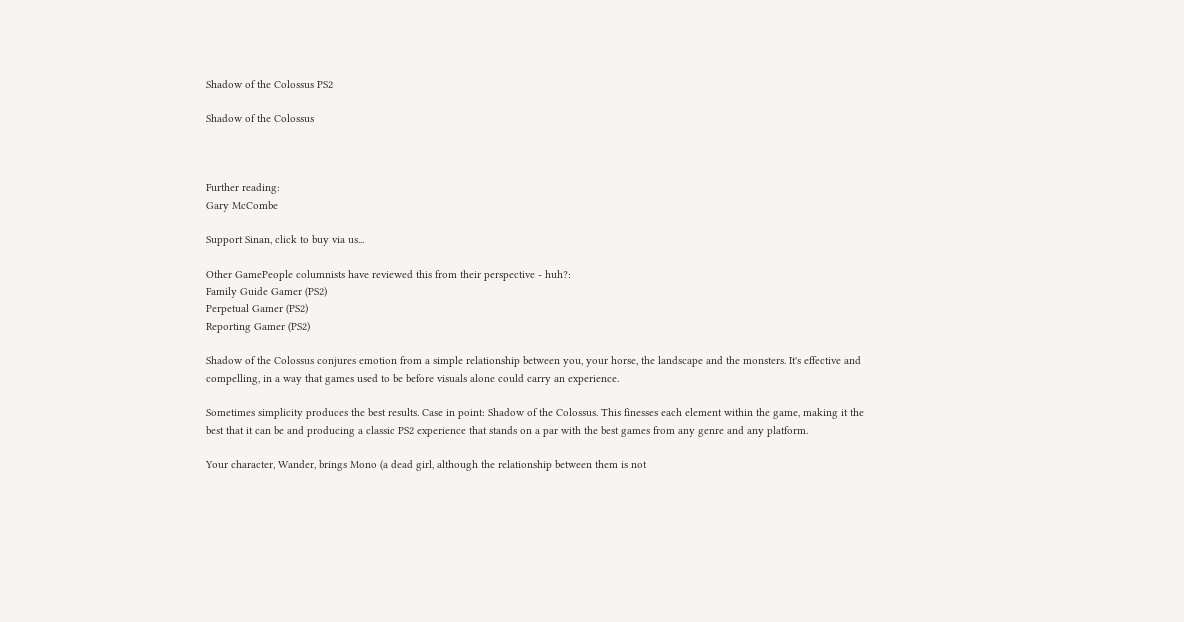Shadow of the Colossus PS2

Shadow of the Colossus



Further reading:
Gary McCombe

Support Sinan, click to buy via us...

Other GamePeople columnists have reviewed this from their perspective - huh?:
Family Guide Gamer (PS2)
Perpetual Gamer (PS2)
Reporting Gamer (PS2)

Shadow of the Colossus conjures emotion from a simple relationship between you, your horse, the landscape and the monsters. It's effective and compelling, in a way that games used to be before visuals alone could carry an experience.

Sometimes simplicity produces the best results. Case in point: Shadow of the Colossus. This finesses each element within the game, making it the best that it can be and producing a classic PS2 experience that stands on a par with the best games from any genre and any platform.

Your character, Wander, brings Mono (a dead girl, although the relationship between them is not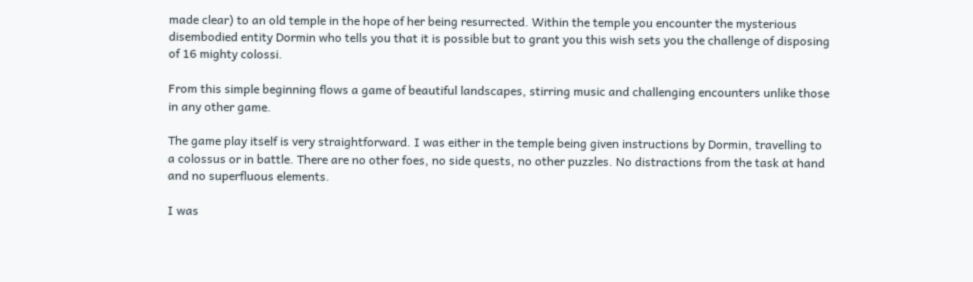made clear) to an old temple in the hope of her being resurrected. Within the temple you encounter the mysterious disembodied entity Dormin who tells you that it is possible but to grant you this wish sets you the challenge of disposing of 16 mighty colossi.

From this simple beginning flows a game of beautiful landscapes, stirring music and challenging encounters unlike those in any other game.

The game play itself is very straightforward. I was either in the temple being given instructions by Dormin, travelling to a colossus or in battle. There are no other foes, no side quests, no other puzzles. No distractions from the task at hand and no superfluous elements.

I was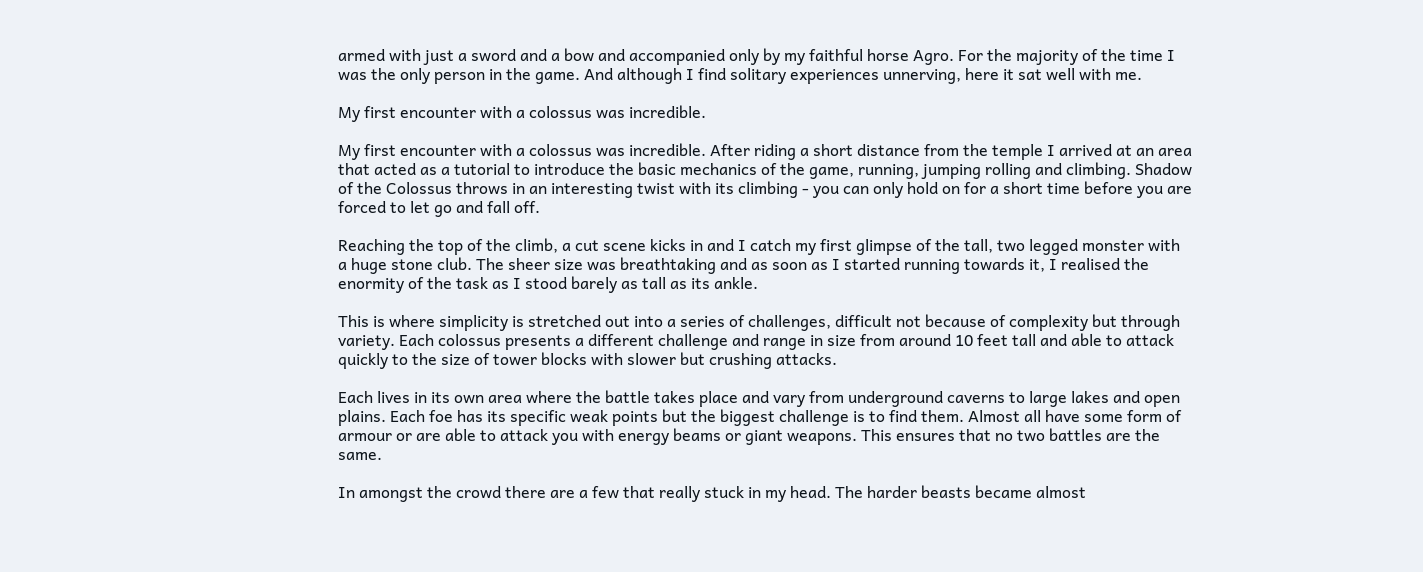armed with just a sword and a bow and accompanied only by my faithful horse Agro. For the majority of the time I was the only person in the game. And although I find solitary experiences unnerving, here it sat well with me.

My first encounter with a colossus was incredible.

My first encounter with a colossus was incredible. After riding a short distance from the temple I arrived at an area that acted as a tutorial to introduce the basic mechanics of the game, running, jumping rolling and climbing. Shadow of the Colossus throws in an interesting twist with its climbing - you can only hold on for a short time before you are forced to let go and fall off.

Reaching the top of the climb, a cut scene kicks in and I catch my first glimpse of the tall, two legged monster with a huge stone club. The sheer size was breathtaking and as soon as I started running towards it, I realised the enormity of the task as I stood barely as tall as its ankle.

This is where simplicity is stretched out into a series of challenges, difficult not because of complexity but through variety. Each colossus presents a different challenge and range in size from around 10 feet tall and able to attack quickly to the size of tower blocks with slower but crushing attacks.

Each lives in its own area where the battle takes place and vary from underground caverns to large lakes and open plains. Each foe has its specific weak points but the biggest challenge is to find them. Almost all have some form of armour or are able to attack you with energy beams or giant weapons. This ensures that no two battles are the same.

In amongst the crowd there are a few that really stuck in my head. The harder beasts became almost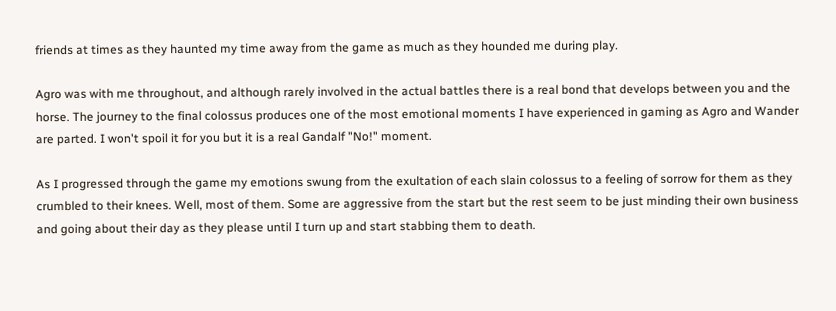friends at times as they haunted my time away from the game as much as they hounded me during play.

Agro was with me throughout, and although rarely involved in the actual battles there is a real bond that develops between you and the horse. The journey to the final colossus produces one of the most emotional moments I have experienced in gaming as Agro and Wander are parted. I won't spoil it for you but it is a real Gandalf "No!" moment.

As I progressed through the game my emotions swung from the exultation of each slain colossus to a feeling of sorrow for them as they crumbled to their knees. Well, most of them. Some are aggressive from the start but the rest seem to be just minding their own business and going about their day as they please until I turn up and start stabbing them to death.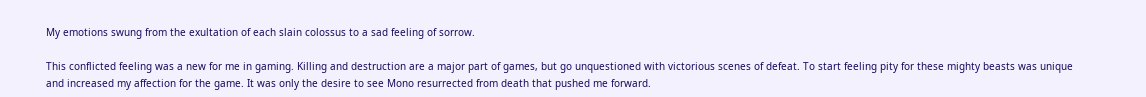My emotions swung from the exultation of each slain colossus to a sad feeling of sorrow.

This conflicted feeling was a new for me in gaming. Killing and destruction are a major part of games, but go unquestioned with victorious scenes of defeat. To start feeling pity for these mighty beasts was unique and increased my affection for the game. It was only the desire to see Mono resurrected from death that pushed me forward.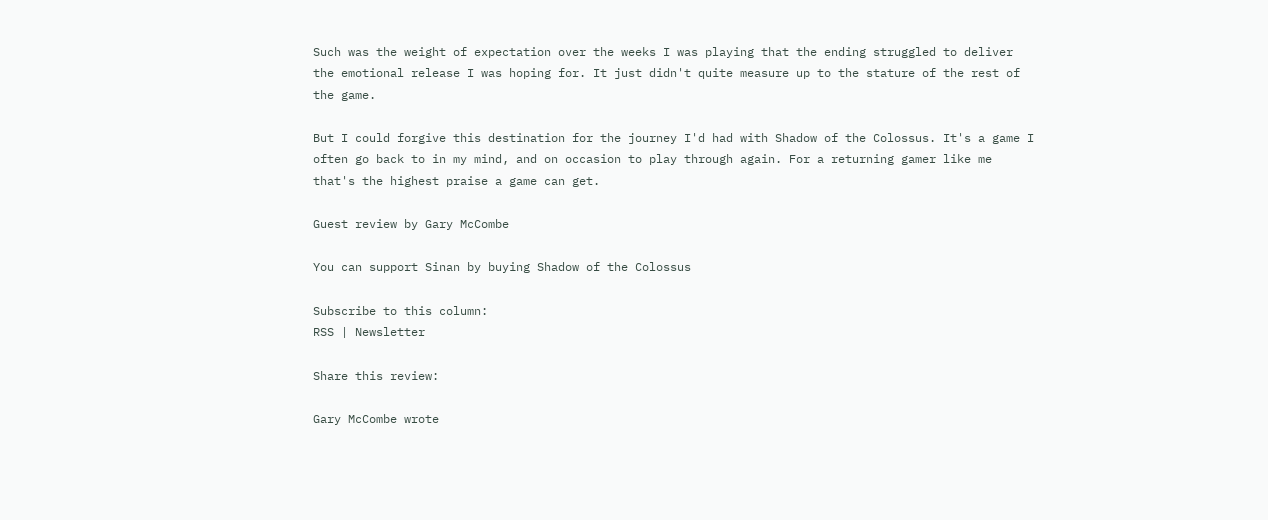Such was the weight of expectation over the weeks I was playing that the ending struggled to deliver the emotional release I was hoping for. It just didn't quite measure up to the stature of the rest of the game.

But I could forgive this destination for the journey I'd had with Shadow of the Colossus. It's a game I often go back to in my mind, and on occasion to play through again. For a returning gamer like me that's the highest praise a game can get.

Guest review by Gary McCombe

You can support Sinan by buying Shadow of the Colossus

Subscribe to this column:
RSS | Newsletter

Share this review:

Gary McCombe wrote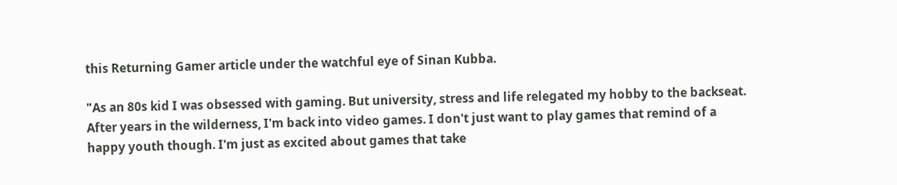this Returning Gamer article under the watchful eye of Sinan Kubba.

"As an 80s kid I was obsessed with gaming. But university, stress and life relegated my hobby to the backseat. After years in the wilderness, I'm back into video games. I don't just want to play games that remind of a happy youth though. I'm just as excited about games that take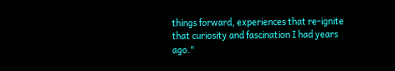things forward, experiences that re-ignite that curiosity and fascination I had years ago."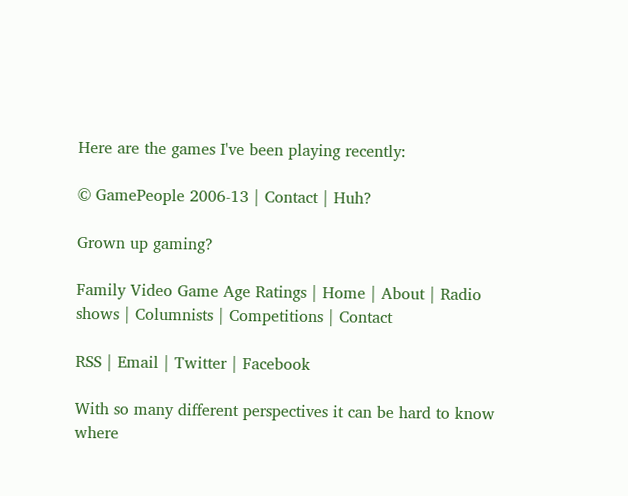Here are the games I've been playing recently:

© GamePeople 2006-13 | Contact | Huh?

Grown up gaming?

Family Video Game Age Ratings | Home | About | Radio shows | Columnists | Competitions | Contact

RSS | Email | Twitter | Facebook

With so many different perspectives it can be hard to know where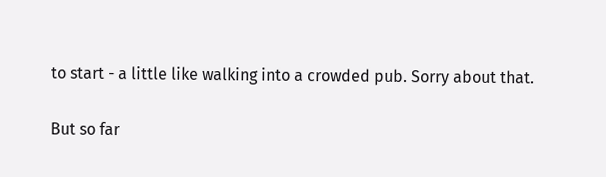to start - a little like walking into a crowded pub. Sorry about that.

But so far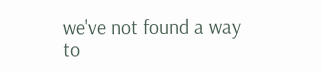we've not found a way to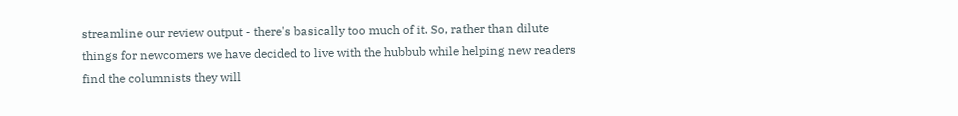streamline our review output - there's basically too much of it. So, rather than dilute things for newcomers we have decided to live with the hubbub while helping new readers find the columnists they will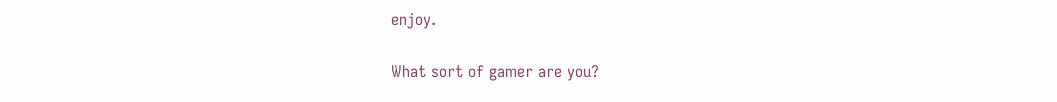enjoy.

What sort of gamer are you?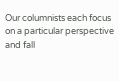Our columnists each focus on a particular perspective and fall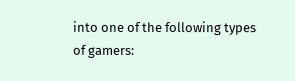into one of the following types of gamers: